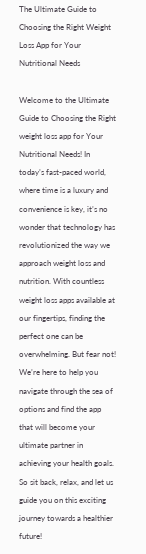The Ultimate Guide to Choosing the Right Weight Loss App for Your Nutritional Needs

Welcome to the Ultimate Guide to Choosing the Right weight loss app for Your Nutritional Needs! In today’s fast-paced world, where time is a luxury and convenience is key, it’s no wonder that technology has revolutionized the way we approach weight loss and nutrition. With countless weight loss apps available at our fingertips, finding the perfect one can be overwhelming. But fear not! We’re here to help you navigate through the sea of options and find the app that will become your ultimate partner in achieving your health goals. So sit back, relax, and let us guide you on this exciting journey towards a healthier future!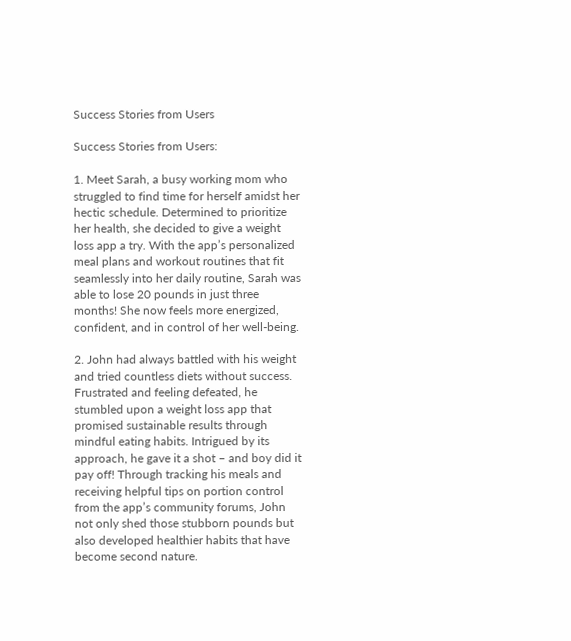Success Stories from Users

Success Stories from Users:

1. Meet Sarah, a busy working mom who struggled to find time for herself amidst her hectic schedule. Determined to prioritize her health, she decided to give a weight loss app a try. With the app’s personalized meal plans and workout routines that fit seamlessly into her daily routine, Sarah was able to lose 20 pounds in just three months! She now feels more energized, confident, and in control of her well-being.

2. John had always battled with his weight and tried countless diets without success. Frustrated and feeling defeated, he stumbled upon a weight loss app that promised sustainable results through mindful eating habits. Intrigued by its approach, he gave it a shot – and boy did it pay off! Through tracking his meals and receiving helpful tips on portion control from the app’s community forums, John not only shed those stubborn pounds but also developed healthier habits that have become second nature.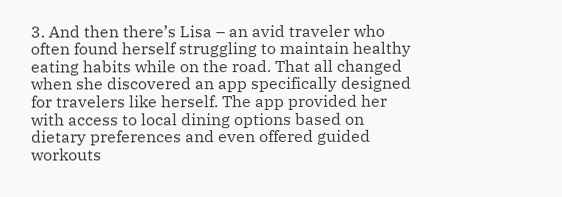3. And then there’s Lisa – an avid traveler who often found herself struggling to maintain healthy eating habits while on the road. That all changed when she discovered an app specifically designed for travelers like herself. The app provided her with access to local dining options based on dietary preferences and even offered guided workouts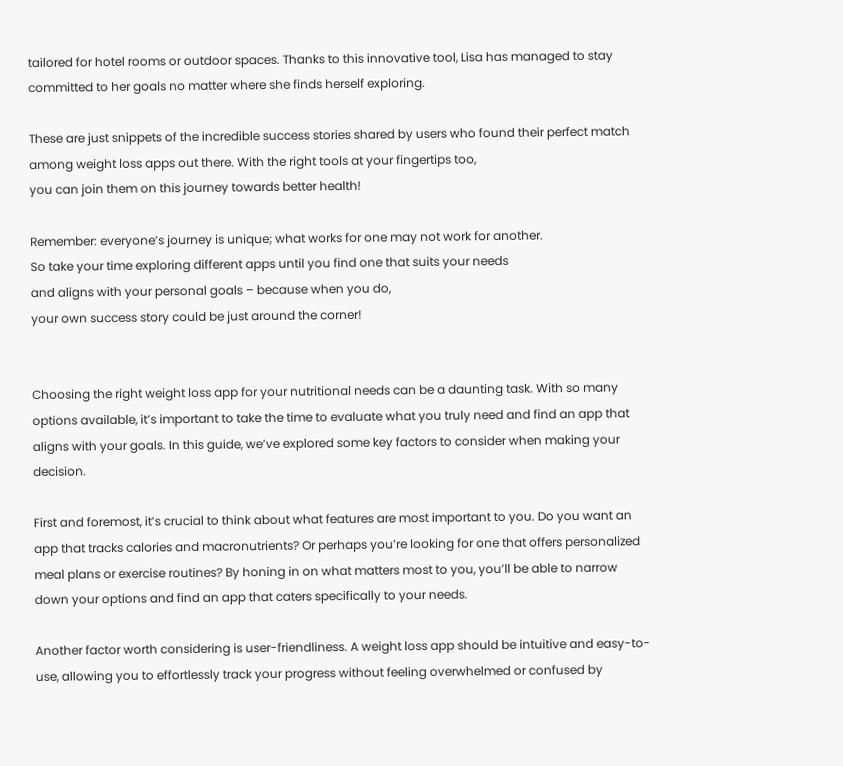tailored for hotel rooms or outdoor spaces. Thanks to this innovative tool, Lisa has managed to stay committed to her goals no matter where she finds herself exploring.

These are just snippets of the incredible success stories shared by users who found their perfect match among weight loss apps out there. With the right tools at your fingertips too,
you can join them on this journey towards better health!

Remember: everyone’s journey is unique; what works for one may not work for another.
So take your time exploring different apps until you find one that suits your needs
and aligns with your personal goals – because when you do,
your own success story could be just around the corner!


Choosing the right weight loss app for your nutritional needs can be a daunting task. With so many options available, it’s important to take the time to evaluate what you truly need and find an app that aligns with your goals. In this guide, we’ve explored some key factors to consider when making your decision.

First and foremost, it’s crucial to think about what features are most important to you. Do you want an app that tracks calories and macronutrients? Or perhaps you’re looking for one that offers personalized meal plans or exercise routines? By honing in on what matters most to you, you’ll be able to narrow down your options and find an app that caters specifically to your needs.

Another factor worth considering is user-friendliness. A weight loss app should be intuitive and easy-to-use, allowing you to effortlessly track your progress without feeling overwhelmed or confused by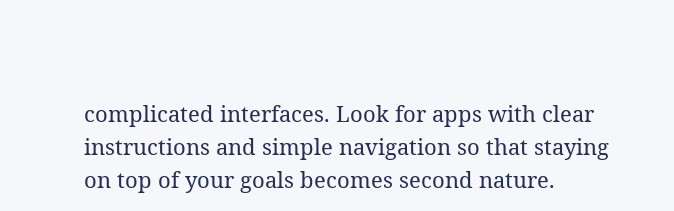complicated interfaces. Look for apps with clear instructions and simple navigation so that staying on top of your goals becomes second nature.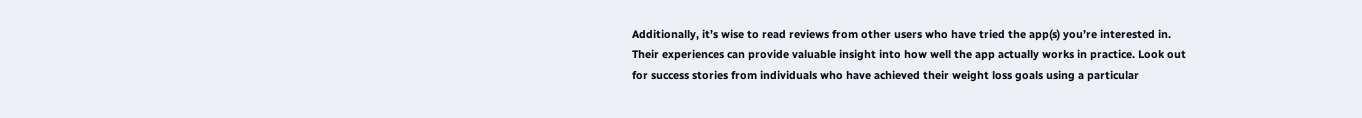Additionally, it’s wise to read reviews from other users who have tried the app(s) you’re interested in. Their experiences can provide valuable insight into how well the app actually works in practice. Look out for success stories from individuals who have achieved their weight loss goals using a particular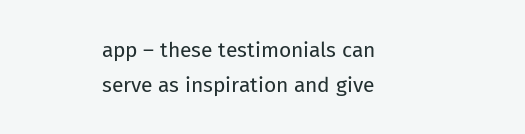app – these testimonials can serve as inspiration and give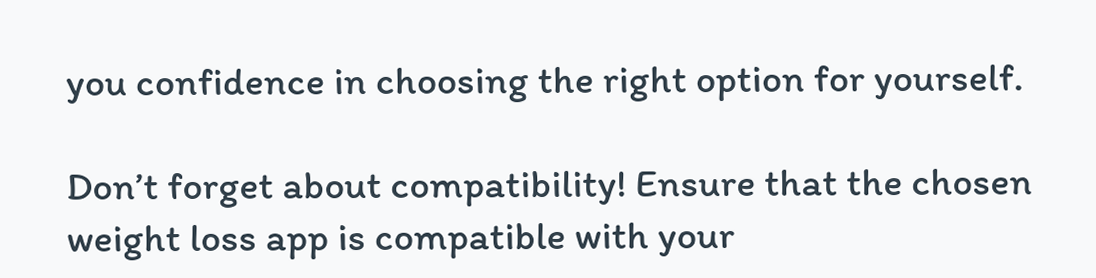you confidence in choosing the right option for yourself.

Don’t forget about compatibility! Ensure that the chosen weight loss app is compatible with your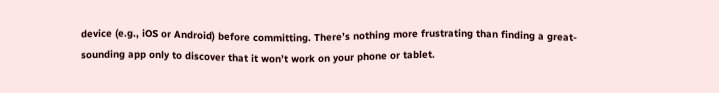device (e.g., iOS or Android) before committing. There’s nothing more frustrating than finding a great-sounding app only to discover that it won’t work on your phone or tablet.